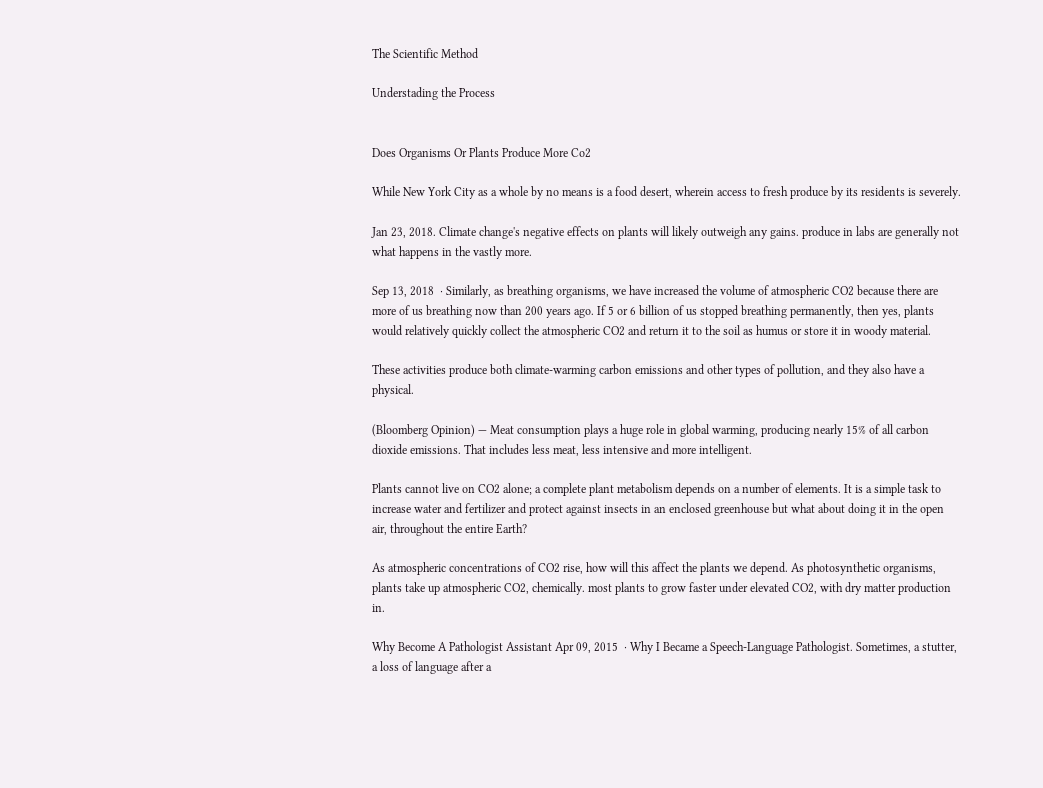The Scientific Method

Understading the Process


Does Organisms Or Plants Produce More Co2

While New York City as a whole by no means is a food desert, wherein access to fresh produce by its residents is severely.

Jan 23, 2018. Climate change's negative effects on plants will likely outweigh any gains. produce in labs are generally not what happens in the vastly more.

Sep 13, 2018  · Similarly, as breathing organisms, we have increased the volume of atmospheric CO2 because there are more of us breathing now than 200 years ago. If 5 or 6 billion of us stopped breathing permanently, then yes, plants would relatively quickly collect the atmospheric CO2 and return it to the soil as humus or store it in woody material.

These activities produce both climate-warming carbon emissions and other types of pollution, and they also have a physical.

(Bloomberg Opinion) — Meat consumption plays a huge role in global warming, producing nearly 15% of all carbon dioxide emissions. That includes less meat, less intensive and more intelligent.

Plants cannot live on CO2 alone; a complete plant metabolism depends on a number of elements. It is a simple task to increase water and fertilizer and protect against insects in an enclosed greenhouse but what about doing it in the open air, throughout the entire Earth?

As atmospheric concentrations of CO2 rise, how will this affect the plants we depend. As photosynthetic organisms, plants take up atmospheric CO2, chemically. most plants to grow faster under elevated CO2, with dry matter production in.

Why Become A Pathologist Assistant Apr 09, 2015  · Why I Became a Speech-Language Pathologist. Sometimes, a stutter, a loss of language after a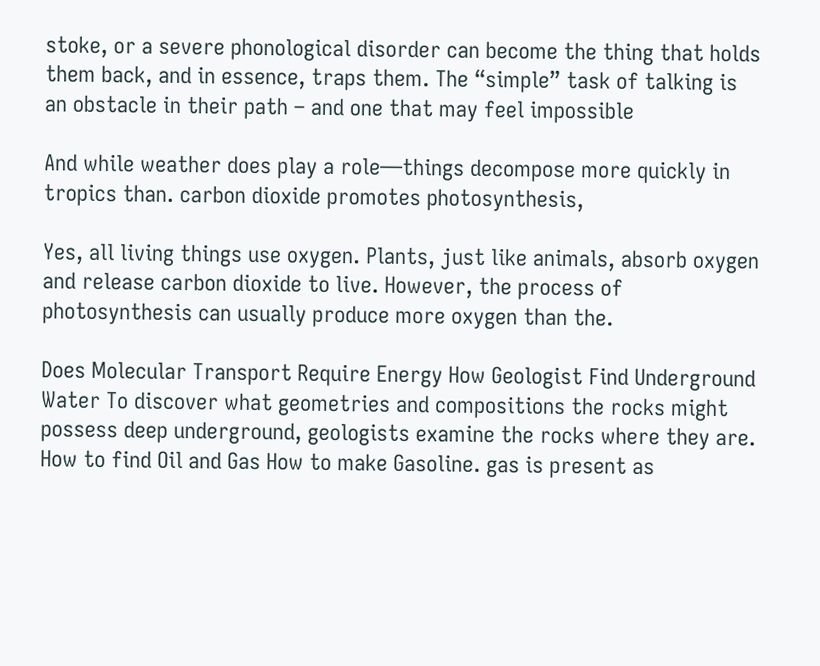stoke, or a severe phonological disorder can become the thing that holds them back, and in essence, traps them. The “simple” task of talking is an obstacle in their path – and one that may feel impossible

And while weather does play a role—things decompose more quickly in tropics than. carbon dioxide promotes photosynthesis,

Yes, all living things use oxygen. Plants, just like animals, absorb oxygen and release carbon dioxide to live. However, the process of photosynthesis can usually produce more oxygen than the.

Does Molecular Transport Require Energy How Geologist Find Underground Water To discover what geometries and compositions the rocks might possess deep underground, geologists examine the rocks where they are. How to find Oil and Gas How to make Gasoline. gas is present as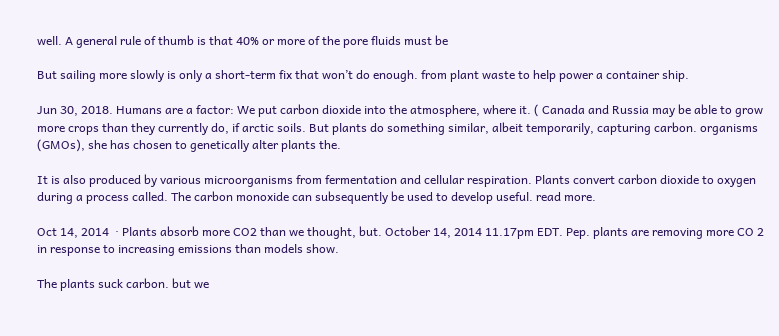well. A general rule of thumb is that 40% or more of the pore fluids must be

But sailing more slowly is only a short-term fix that won’t do enough. from plant waste to help power a container ship.

Jun 30, 2018. Humans are a factor: We put carbon dioxide into the atmosphere, where it. ( Canada and Russia may be able to grow more crops than they currently do, if arctic soils. But plants do something similar, albeit temporarily, capturing carbon. organisms (GMOs), she has chosen to genetically alter plants the.

It is also produced by various microorganisms from fermentation and cellular respiration. Plants convert carbon dioxide to oxygen during a process called. The carbon monoxide can subsequently be used to develop useful. read more.

Oct 14, 2014  · Plants absorb more CO2 than we thought, but. October 14, 2014 11.17pm EDT. Pep. plants are removing more CO 2 in response to increasing emissions than models show.

The plants suck carbon. but we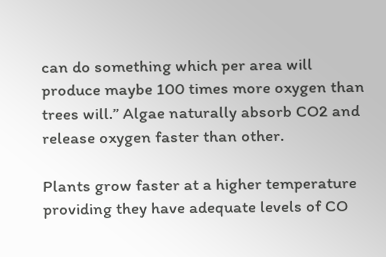can do something which per area will produce maybe 100 times more oxygen than trees will.” Algae naturally absorb CO2 and release oxygen faster than other.

Plants grow faster at a higher temperature providing they have adequate levels of CO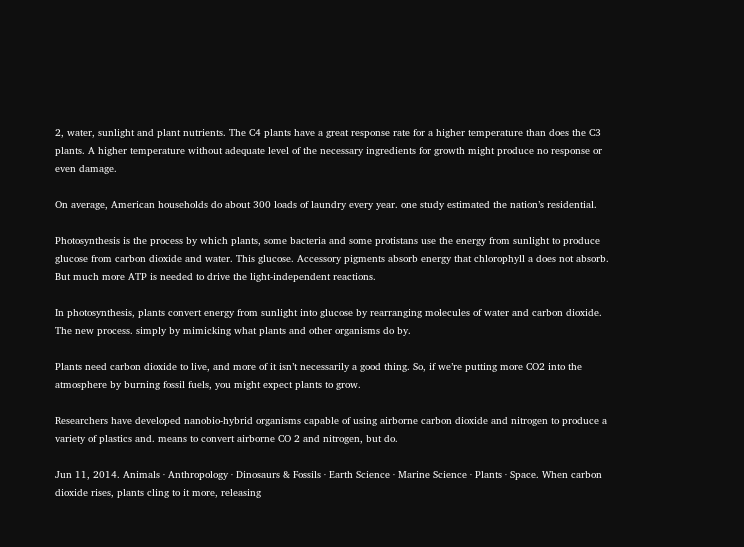2, water, sunlight and plant nutrients. The C4 plants have a great response rate for a higher temperature than does the C3 plants. A higher temperature without adequate level of the necessary ingredients for growth might produce no response or even damage.

On average, American households do about 300 loads of laundry every year. one study estimated the nation’s residential.

Photosynthesis is the process by which plants, some bacteria and some protistans use the energy from sunlight to produce glucose from carbon dioxide and water. This glucose. Accessory pigments absorb energy that chlorophyll a does not absorb. But much more ATP is needed to drive the light-independent reactions.

In photosynthesis, plants convert energy from sunlight into glucose by rearranging molecules of water and carbon dioxide. The new process. simply by mimicking what plants and other organisms do by.

Plants need carbon dioxide to live, and more of it isn’t necessarily a good thing. So, if we’re putting more CO2 into the atmosphere by burning fossil fuels, you might expect plants to grow.

Researchers have developed nanobio-hybrid organisms capable of using airborne carbon dioxide and nitrogen to produce a variety of plastics and. means to convert airborne CO 2 and nitrogen, but do.

Jun 11, 2014. Animals · Anthropology · Dinosaurs & Fossils · Earth Science · Marine Science · Plants · Space. When carbon dioxide rises, plants cling to it more, releasing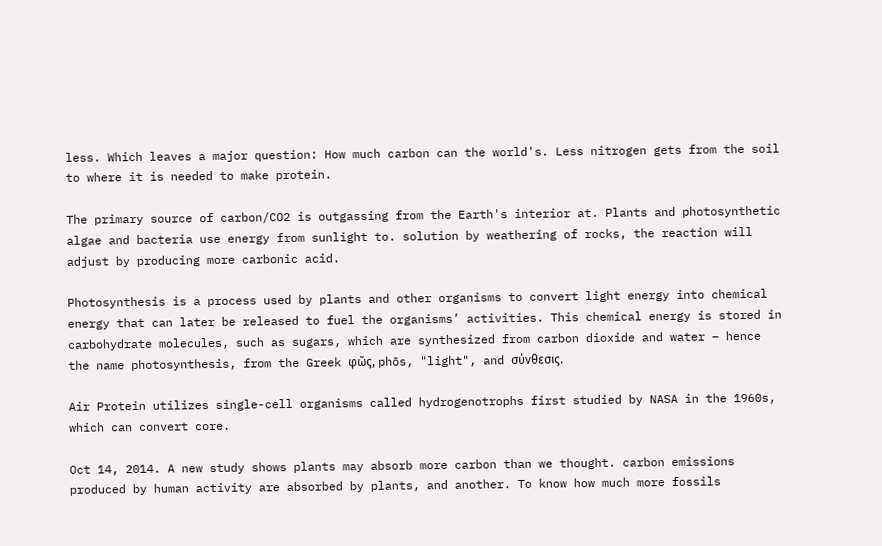less. Which leaves a major question: How much carbon can the world's. Less nitrogen gets from the soil to where it is needed to make protein.

The primary source of carbon/CO2 is outgassing from the Earth's interior at. Plants and photosynthetic algae and bacteria use energy from sunlight to. solution by weathering of rocks, the reaction will adjust by producing more carbonic acid.

Photosynthesis is a process used by plants and other organisms to convert light energy into chemical energy that can later be released to fuel the organisms’ activities. This chemical energy is stored in carbohydrate molecules, such as sugars, which are synthesized from carbon dioxide and water – hence the name photosynthesis, from the Greek φῶς, phōs, "light", and σύνθεσις.

Air Protein utilizes single-cell organisms called hydrogenotrophs first studied by NASA in the 1960s, which can convert core.

Oct 14, 2014. A new study shows plants may absorb more carbon than we thought. carbon emissions produced by human activity are absorbed by plants, and another. To know how much more fossils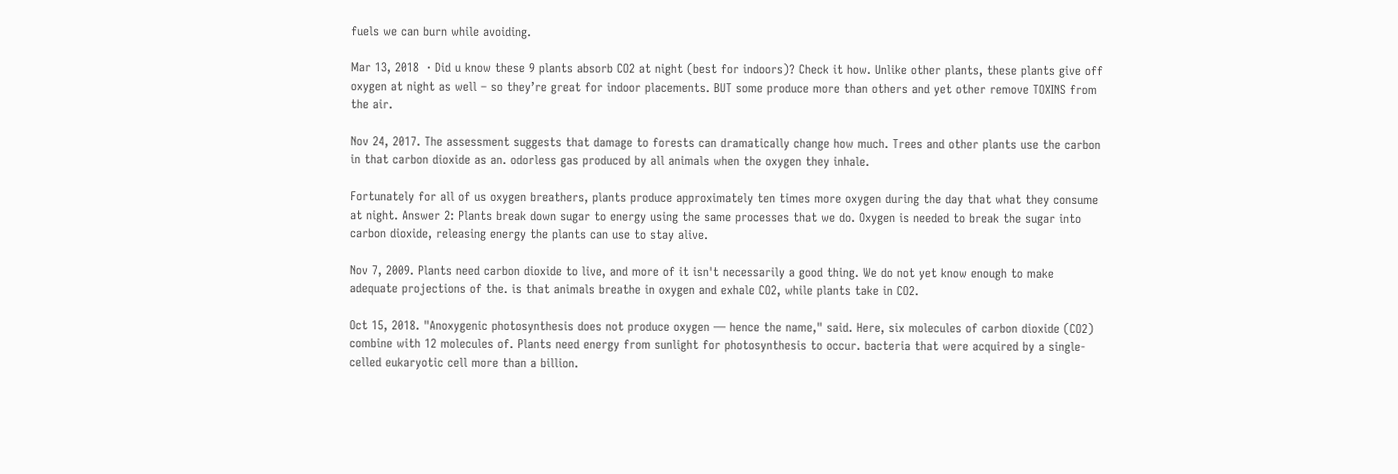fuels we can burn while avoiding.

Mar 13, 2018  · Did u know these 9 plants absorb CO2 at night (best for indoors)? Check it how. Unlike other plants, these plants give off oxygen at night as well – so they’re great for indoor placements. BUT some produce more than others and yet other remove TOXINS from the air.

Nov 24, 2017. The assessment suggests that damage to forests can dramatically change how much. Trees and other plants use the carbon in that carbon dioxide as an. odorless gas produced by all animals when the oxygen they inhale.

Fortunately for all of us oxygen breathers, plants produce approximately ten times more oxygen during the day that what they consume at night. Answer 2: Plants break down sugar to energy using the same processes that we do. Oxygen is needed to break the sugar into carbon dioxide, releasing energy the plants can use to stay alive.

Nov 7, 2009. Plants need carbon dioxide to live, and more of it isn't necessarily a good thing. We do not yet know enough to make adequate projections of the. is that animals breathe in oxygen and exhale CO2, while plants take in CO2.

Oct 15, 2018. "Anoxygenic photosynthesis does not produce oxygen — hence the name," said. Here, six molecules of carbon dioxide (CO2) combine with 12 molecules of. Plants need energy from sunlight for photosynthesis to occur. bacteria that were acquired by a single-celled eukaryotic cell more than a billion.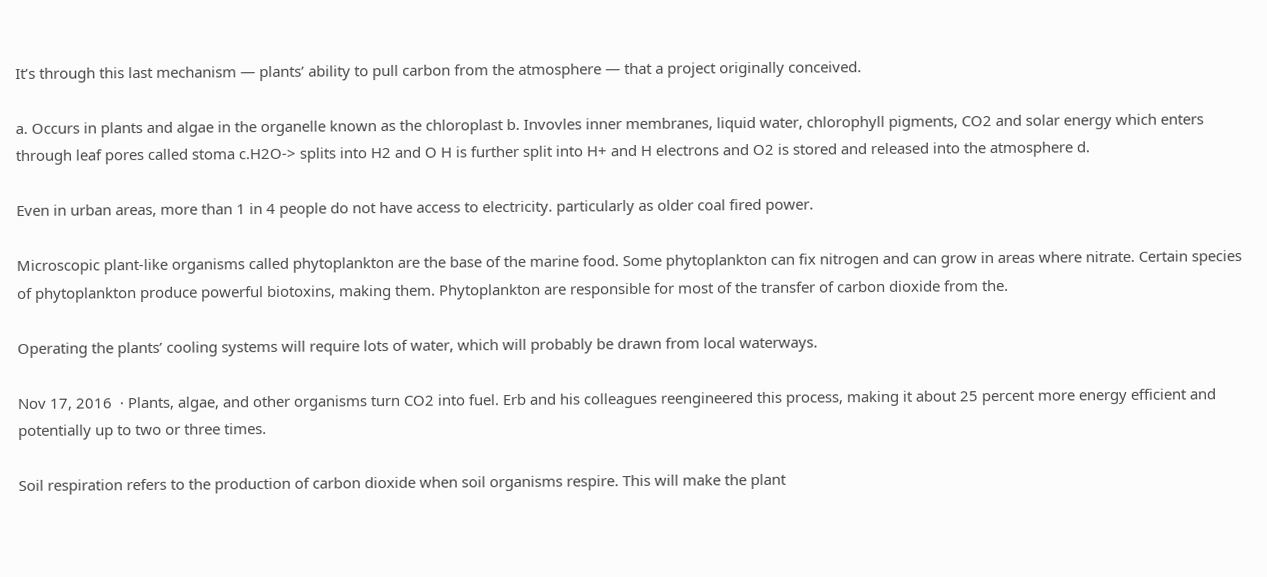It’s through this last mechanism — plants’ ability to pull carbon from the atmosphere — that a project originally conceived.

a. Occurs in plants and algae in the organelle known as the chloroplast b. Invovles inner membranes, liquid water, chlorophyll pigments, CO2 and solar energy which enters through leaf pores called stoma c.H2O-> splits into H2 and O H is further split into H+ and H electrons and O2 is stored and released into the atmosphere d.

Even in urban areas, more than 1 in 4 people do not have access to electricity. particularly as older coal fired power.

Microscopic plant-like organisms called phytoplankton are the base of the marine food. Some phytoplankton can fix nitrogen and can grow in areas where nitrate. Certain species of phytoplankton produce powerful biotoxins, making them. Phytoplankton are responsible for most of the transfer of carbon dioxide from the.

Operating the plants’ cooling systems will require lots of water, which will probably be drawn from local waterways.

Nov 17, 2016  · Plants, algae, and other organisms turn CO2 into fuel. Erb and his colleagues reengineered this process, making it about 25 percent more energy efficient and potentially up to two or three times.

Soil respiration refers to the production of carbon dioxide when soil organisms respire. This will make the plant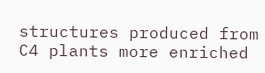structures produced from C4 plants more enriched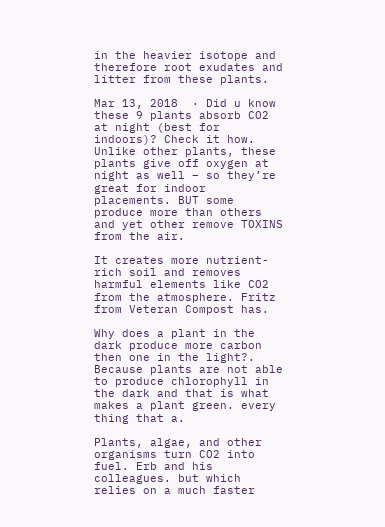in the heavier isotope and therefore root exudates and litter from these plants.

Mar 13, 2018  · Did u know these 9 plants absorb CO2 at night (best for indoors)? Check it how. Unlike other plants, these plants give off oxygen at night as well – so they’re great for indoor placements. BUT some produce more than others and yet other remove TOXINS from the air.

It creates more nutrient-rich soil and removes harmful elements like CO2 from the atmosphere. Fritz from Veteran Compost has.

Why does a plant in the dark produce more carbon then one in the light?. Because plants are not able to produce chlorophyll in the dark and that is what makes a plant green. every thing that a.

Plants, algae, and other organisms turn CO2 into fuel. Erb and his colleagues. but which relies on a much faster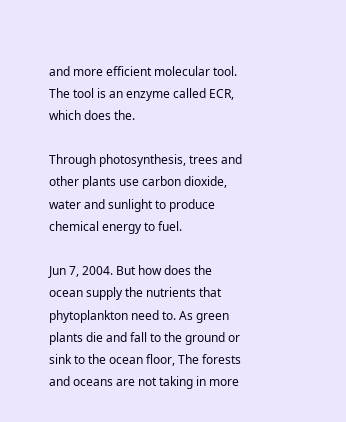and more efficient molecular tool. The tool is an enzyme called ECR, which does the.

Through photosynthesis, trees and other plants use carbon dioxide, water and sunlight to produce chemical energy to fuel.

Jun 7, 2004. But how does the ocean supply the nutrients that phytoplankton need to. As green plants die and fall to the ground or sink to the ocean floor, The forests and oceans are not taking in more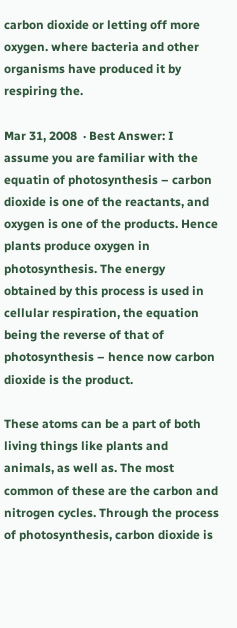carbon dioxide or letting off more oxygen. where bacteria and other organisms have produced it by respiring the.

Mar 31, 2008  · Best Answer: I assume you are familiar with the equatin of photosynthesis – carbon dioxide is one of the reactants, and oxygen is one of the products. Hence plants produce oxygen in photosynthesis. The energy obtained by this process is used in cellular respiration, the equation being the reverse of that of photosynthesis – hence now carbon dioxide is the product.

These atoms can be a part of both living things like plants and animals, as well as. The most common of these are the carbon and nitrogen cycles. Through the process of photosynthesis, carbon dioxide is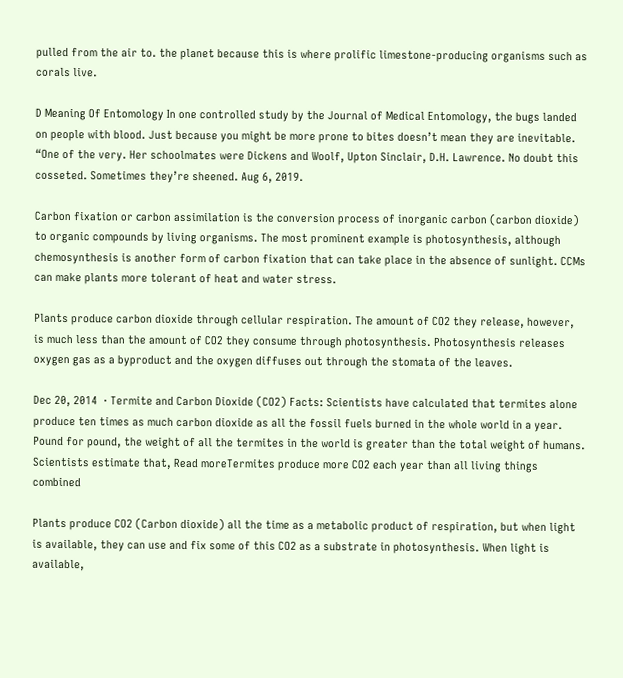pulled from the air to. the planet because this is where prolific limestone-producing organisms such as corals live.

D Meaning Of Entomology In one controlled study by the Journal of Medical Entomology, the bugs landed on people with blood. Just because you might be more prone to bites doesn’t mean they are inevitable. “One of the very. Her schoolmates were Dickens and Woolf, Upton Sinclair, D.H. Lawrence. No doubt this cosseted. Sometimes they’re sheened. Aug 6, 2019.

Carbon fixation or сarbon assimilation is the conversion process of inorganic carbon (carbon dioxide) to organic compounds by living organisms. The most prominent example is photosynthesis, although chemosynthesis is another form of carbon fixation that can take place in the absence of sunlight. CCMs can make plants more tolerant of heat and water stress.

Plants produce carbon dioxide through cellular respiration. The amount of CO2 they release, however, is much less than the amount of CO2 they consume through photosynthesis. Photosynthesis releases oxygen gas as a byproduct and the oxygen diffuses out through the stomata of the leaves.

Dec 20, 2014  · Termite and Carbon Dioxide (CO2) Facts: Scientists have calculated that termites alone produce ten times as much carbon dioxide as all the fossil fuels burned in the whole world in a year. Pound for pound, the weight of all the termites in the world is greater than the total weight of humans. Scientists estimate that, Read moreTermites produce more CO2 each year than all living things combined

Plants produce CO2 (Carbon dioxide) all the time as a metabolic product of respiration, but when light is available, they can use and fix some of this CO2 as a substrate in photosynthesis. When light is available,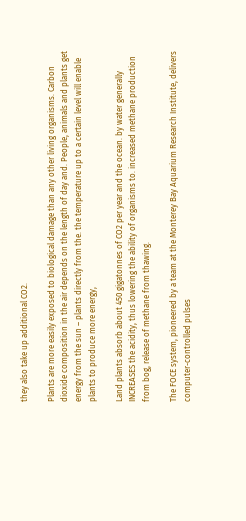they also take up additional CO2.

Plants are more easily exposed to biological damage than any other living organisms. Carbon dioxide composition in the air depends on the length of day and. People, animals and plants get energy from the sun – plants directly from the. the temperature up to a certain level will enable plants to produce more energy,

Land plants absorb about 450 gigatonnes of CO2 per year and the ocean. by water generally INCREASES the acidity, thus lowering the ability of organisms to. increased methane production from bog, release of methane from thawing.

The FOCE system, pioneered by a team at the Monterey Bay Aquarium Research Institute, delivers computer-controlled pulses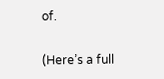of.

(Here’s a full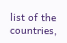list of the countries,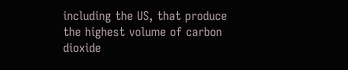including the US, that produce the highest volume of carbon dioxide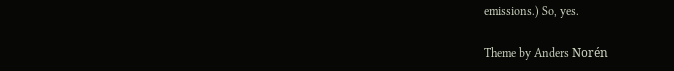emissions.) So, yes.

Theme by Anders Norén